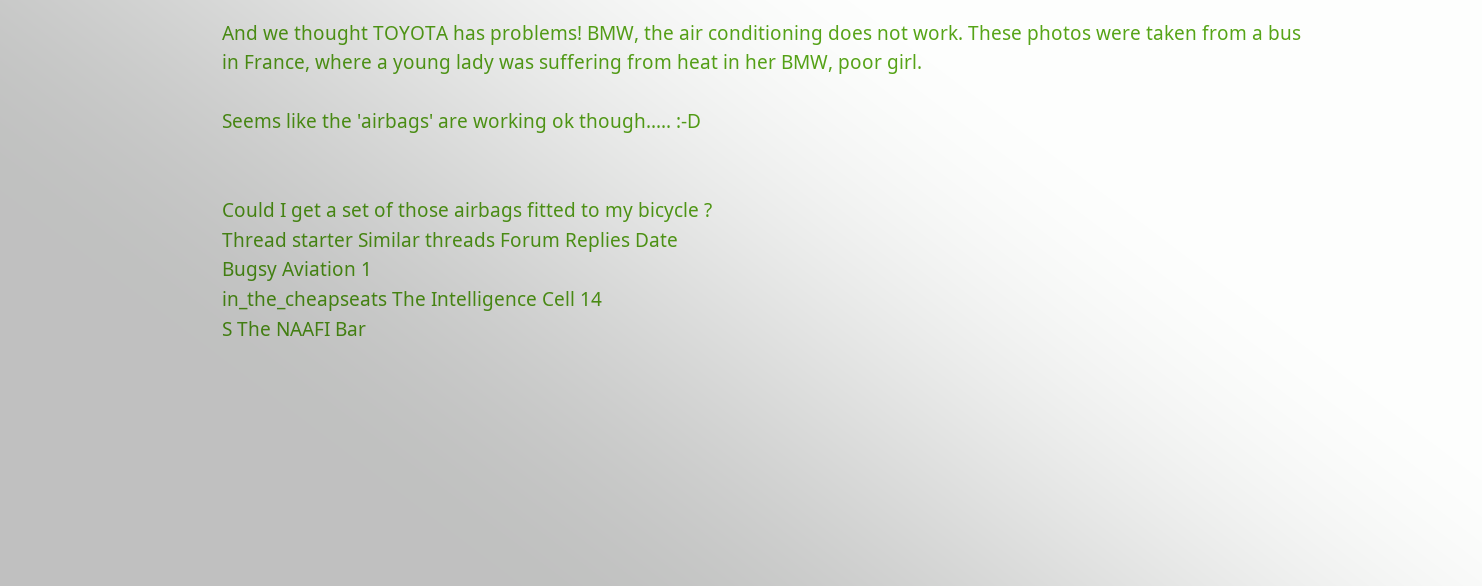And we thought TOYOTA has problems! BMW, the air conditioning does not work. These photos were taken from a bus in France, where a young lady was suffering from heat in her BMW, poor girl.

Seems like the 'airbags' are working ok though..... :-D


Could I get a set of those airbags fitted to my bicycle ?
Thread starter Similar threads Forum Replies Date
Bugsy Aviation 1
in_the_cheapseats The Intelligence Cell 14
S The NAAFI Bar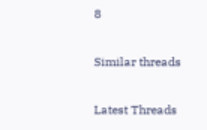8

Similar threads

Latest Threads